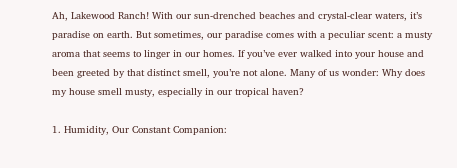Ah, Lakewood Ranch! With our sun-drenched beaches and crystal-clear waters, it’s paradise on earth. But sometimes, our paradise comes with a peculiar scent: a musty aroma that seems to linger in our homes. If you’ve ever walked into your house and been greeted by that distinct smell, you’re not alone. Many of us wonder: Why does my house smell musty, especially in our tropical haven?

1. Humidity, Our Constant Companion: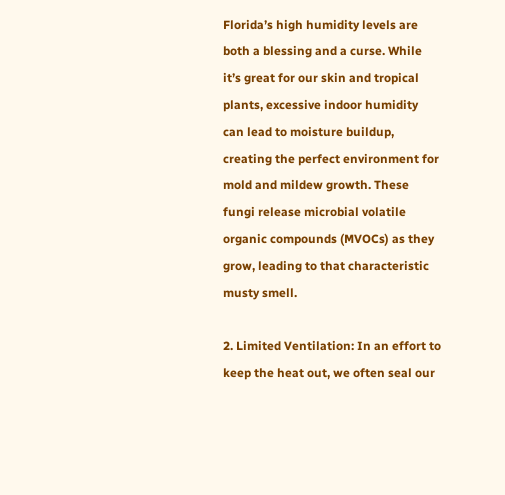Florida’s high humidity levels are both a blessing and a curse. While it’s great for our skin and tropical plants, excessive indoor humidity can lead to moisture buildup, creating the perfect environment for mold and mildew growth. These fungi release microbial volatile organic compounds (MVOCs) as they grow, leading to that characteristic musty smell.

2. Limited Ventilation: In an effort to keep the heat out, we often seal our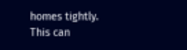homes tightly. This can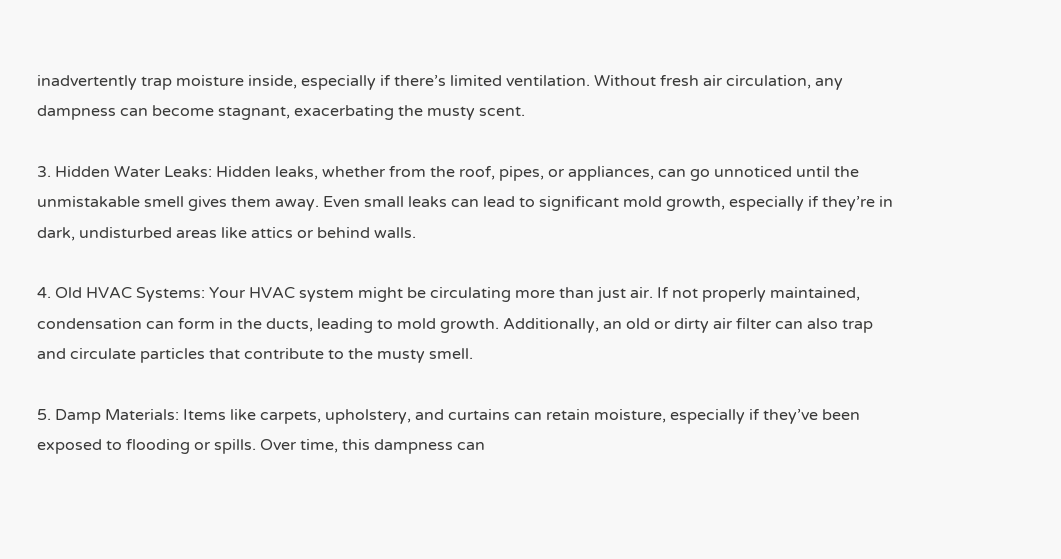inadvertently trap moisture inside, especially if there’s limited ventilation. Without fresh air circulation, any dampness can become stagnant, exacerbating the musty scent.

3. Hidden Water Leaks: Hidden leaks, whether from the roof, pipes, or appliances, can go unnoticed until the unmistakable smell gives them away. Even small leaks can lead to significant mold growth, especially if they’re in dark, undisturbed areas like attics or behind walls.

4. Old HVAC Systems: Your HVAC system might be circulating more than just air. If not properly maintained, condensation can form in the ducts, leading to mold growth. Additionally, an old or dirty air filter can also trap and circulate particles that contribute to the musty smell.

5. Damp Materials: Items like carpets, upholstery, and curtains can retain moisture, especially if they’ve been exposed to flooding or spills. Over time, this dampness can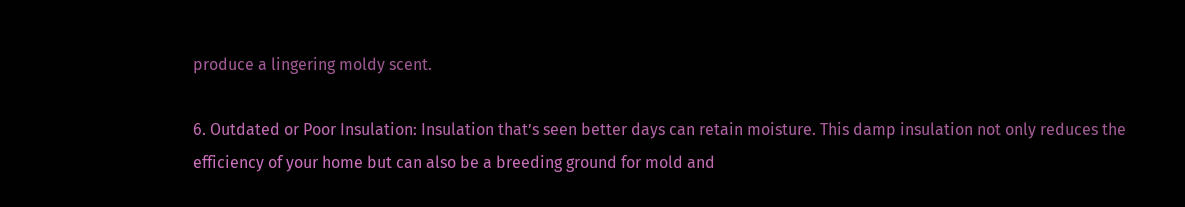produce a lingering moldy scent.

6. Outdated or Poor Insulation: Insulation that’s seen better days can retain moisture. This damp insulation not only reduces the efficiency of your home but can also be a breeding ground for mold and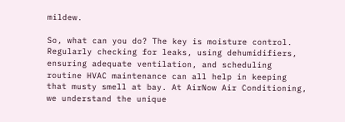mildew.

So, what can you do? The key is moisture control. Regularly checking for leaks, using dehumidifiers, ensuring adequate ventilation, and scheduling routine HVAC maintenance can all help in keeping that musty smell at bay. At AirNow Air Conditioning, we understand the unique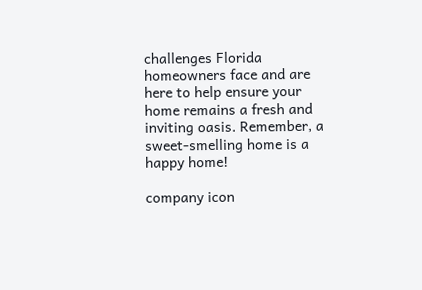challenges Florida homeowners face and are here to help ensure your home remains a fresh and inviting oasis. Remember, a sweet-smelling home is a happy home!

company icon